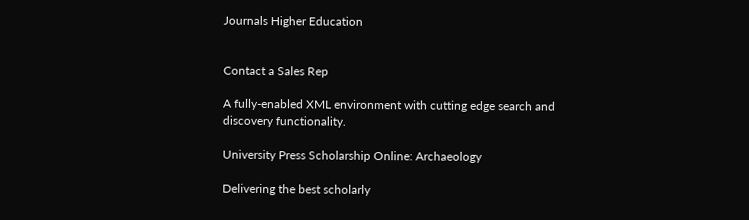Journals Higher Education


Contact a Sales Rep

A fully-enabled XML environment with cutting edge search and discovery functionality.

University Press Scholarship Online: Archaeology

Delivering the best scholarly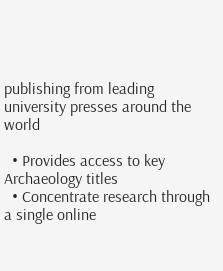publishing from leading university presses around the world

  • Provides access to key Archaeology titles
  • Concentrate research through a single online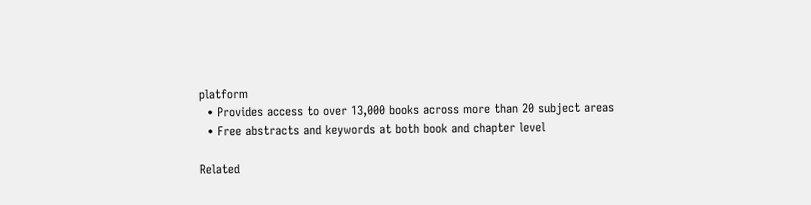platform
  • Provides access to over 13,000 books across more than 20 subject areas
  • Free abstracts and keywords at both book and chapter level

Related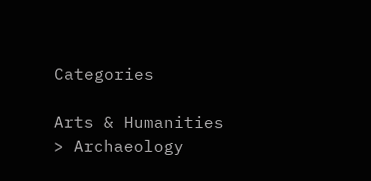Categories

Arts & Humanities > Archaeology